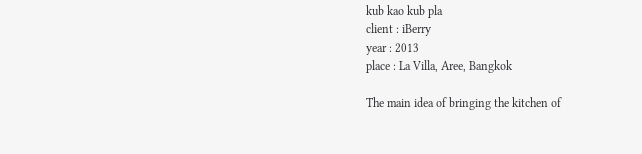kub kao kub pla
client : iBerry
year : 2013
place : La Villa, Aree, Bangkok

The main idea of bringing the kitchen of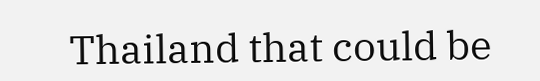Thailand that could be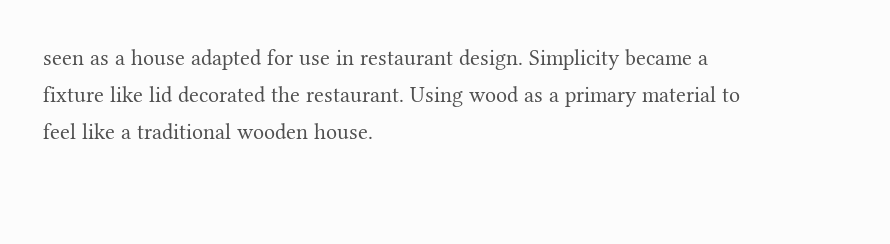seen as a house adapted for use in restaurant design. Simplicity became a fixture like lid decorated the restaurant. Using wood as a primary material to feel like a traditional wooden house.